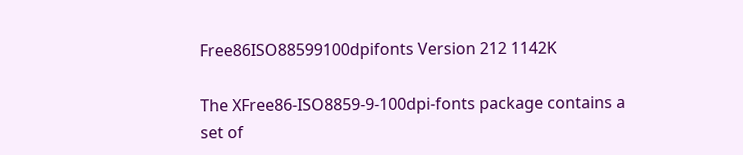Free86ISO88599100dpifonts Version 212 1142K

The XFree86-ISO8859-9-100dpi-fonts package contains a set of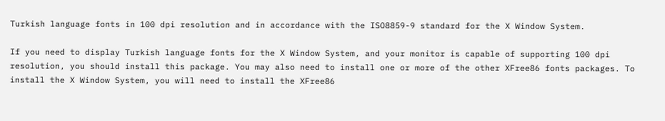Turkish language fonts in 100 dpi resolution and in accordance with the ISO8859-9 standard for the X Window System.

If you need to display Turkish language fonts for the X Window System, and your monitor is capable of supporting 100 dpi resolution, you should install this package. You may also need to install one or more of the other XFree86 fonts packages. To install the X Window System, you will need to install the XFree86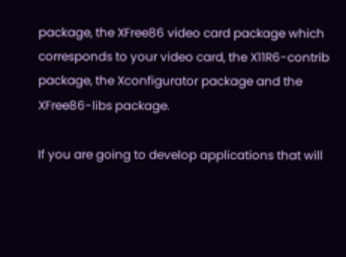package, the XFree86 video card package which corresponds to your video card, the X11R6-contrib package, the Xconfigurator package and the XFree86-libs package.

If you are going to develop applications that will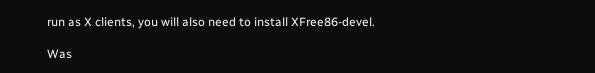run as X clients, you will also need to install XFree86-devel.

Was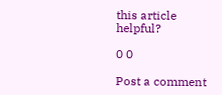this article helpful?

0 0

Post a comment